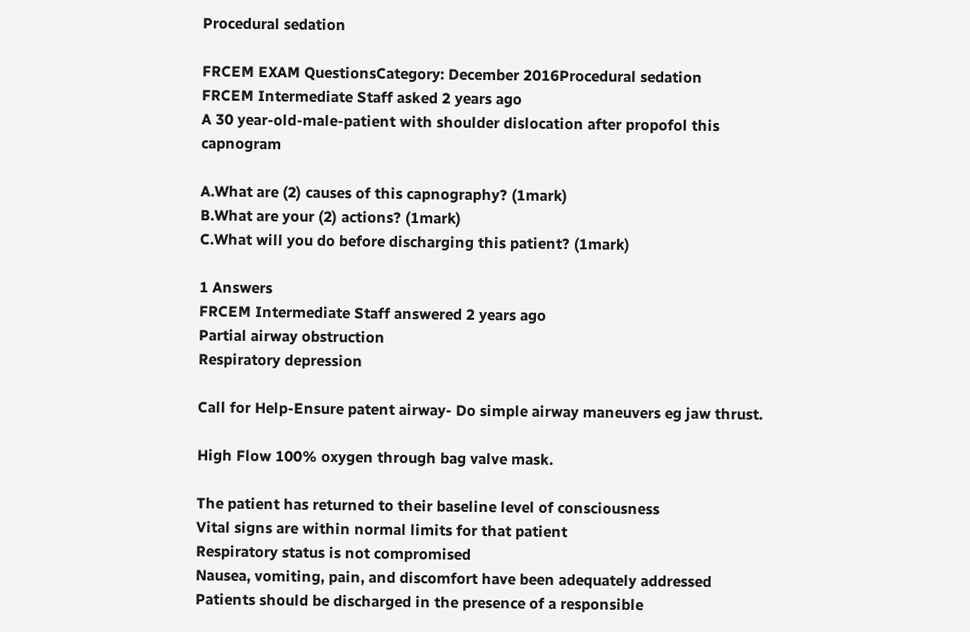Procedural sedation

FRCEM EXAM QuestionsCategory: December 2016Procedural sedation
FRCEM Intermediate Staff asked 2 years ago
A 30 year-old-male-patient with shoulder dislocation after propofol this capnogram

A.What are (2) causes of this capnography? (1mark)
B.What are your (2) actions? (1mark)
C.What will you do before discharging this patient? (1mark)

1 Answers
FRCEM Intermediate Staff answered 2 years ago
Partial airway obstruction
Respiratory depression

Call for Help-Ensure patent airway- Do simple airway maneuvers eg jaw thrust.

High Flow 100% oxygen through bag valve mask.

The patient has returned to their baseline level of consciousness
Vital signs are within normal limits for that patient
Respiratory status is not compromised
Nausea, vomiting, pain, and discomfort have been adequately addressed
Patients should be discharged in the presence of a responsible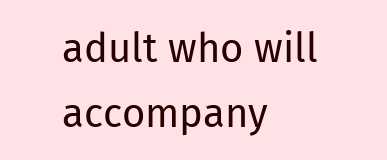adult who will accompany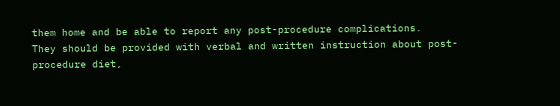them home and be able to report any post-procedure complications.
They should be provided with verbal and written instruction about post-procedure diet,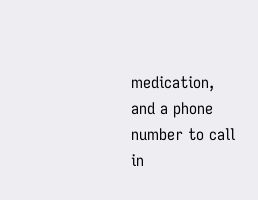medication, and a phone number to call in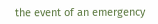the event of an emergency